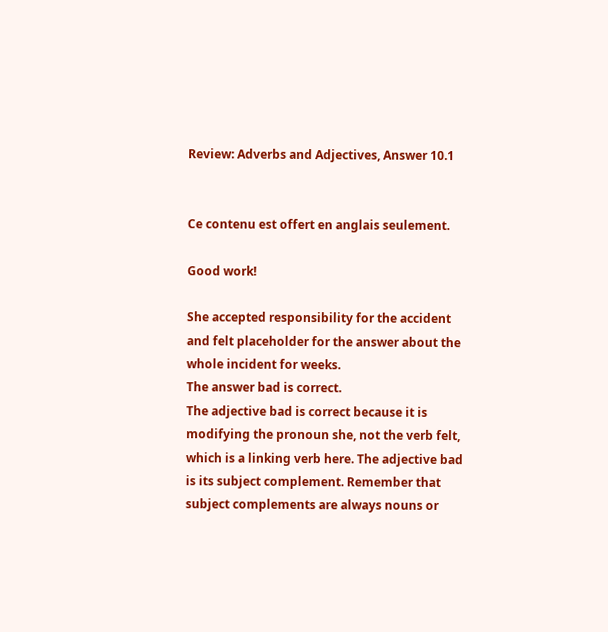Review: Adverbs and Adjectives, Answer 10.1


Ce contenu est offert en anglais seulement.

Good work!

She accepted responsibility for the accident and felt placeholder for the answer about the whole incident for weeks.
The answer bad is correct.
The adjective bad is correct because it is modifying the pronoun she, not the verb felt, which is a linking verb here. The adjective bad is its subject complement. Remember that subject complements are always nouns or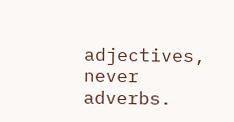adjectives, never adverbs.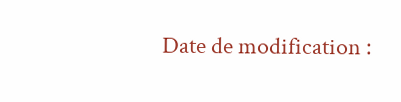Date de modification :